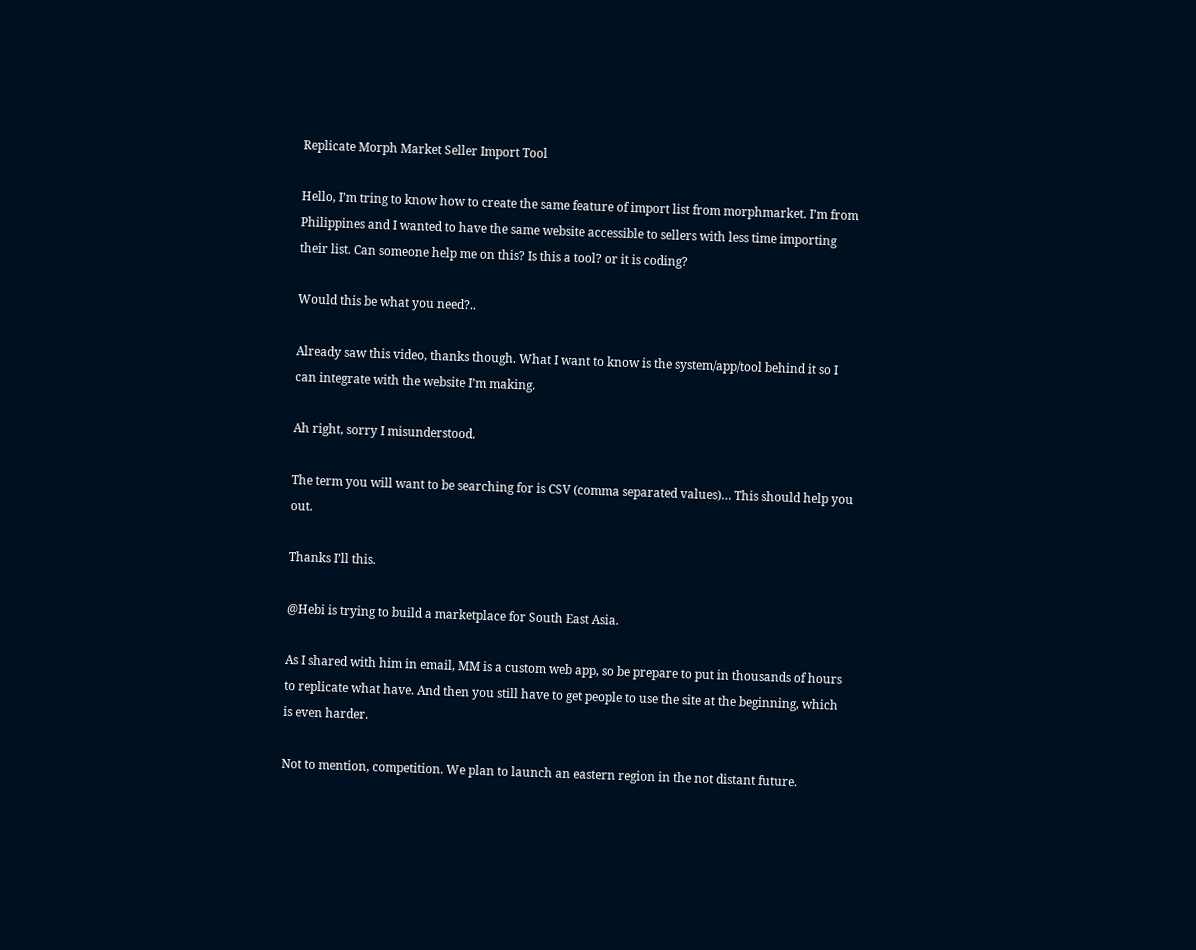Replicate Morph Market Seller Import Tool

Hello, I’m tring to know how to create the same feature of import list from morphmarket. I’m from Philippines and I wanted to have the same website accessible to sellers with less time importing their list. Can someone help me on this? Is this a tool? or it is coding?

Would this be what you need?..

Already saw this video, thanks though. What I want to know is the system/app/tool behind it so I can integrate with the website I’m making.

Ah right, sorry I misunderstood.

The term you will want to be searching for is CSV (comma separated values)… This should help you out.

Thanks I’ll this.

@Hebi is trying to build a marketplace for South East Asia.

As I shared with him in email, MM is a custom web app, so be prepare to put in thousands of hours to replicate what have. And then you still have to get people to use the site at the beginning, which is even harder.

Not to mention, competition. We plan to launch an eastern region in the not distant future.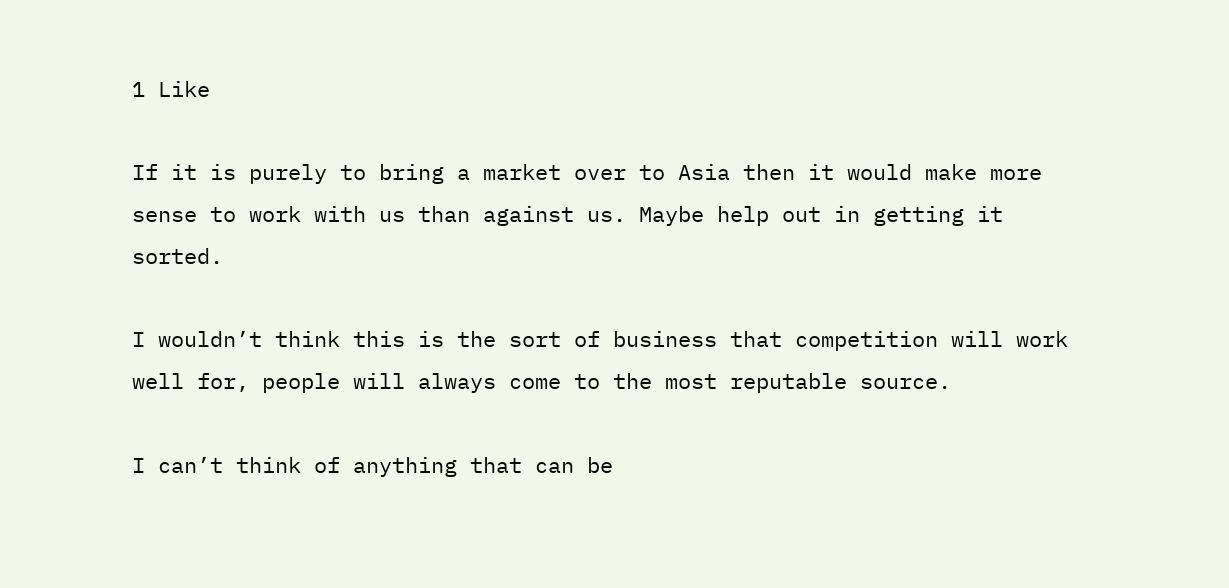1 Like

If it is purely to bring a market over to Asia then it would make more sense to work with us than against us. Maybe help out in getting it sorted.

I wouldn’t think this is the sort of business that competition will work well for, people will always come to the most reputable source.

I can’t think of anything that can be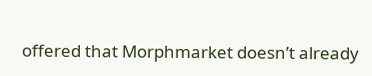offered that Morphmarket doesn’t already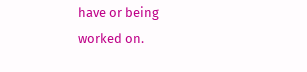have or being worked on.